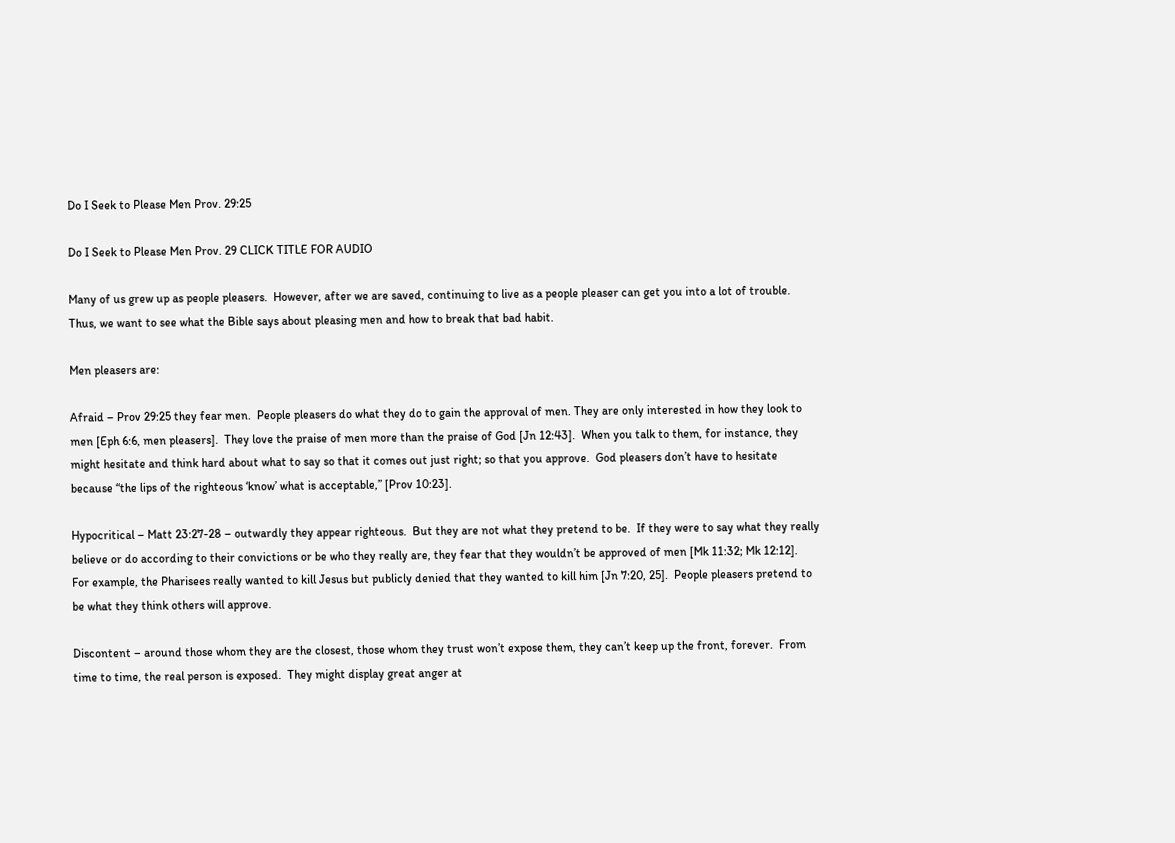Do I Seek to Please Men Prov. 29:25

Do I Seek to Please Men Prov. 29 CLICK TITLE FOR AUDIO

Many of us grew up as people pleasers.  However, after we are saved, continuing to live as a people pleaser can get you into a lot of trouble.  Thus, we want to see what the Bible says about pleasing men and how to break that bad habit.

Men pleasers are:

Afraid – Prov 29:25 they fear men.  People pleasers do what they do to gain the approval of men. They are only interested in how they look to men [Eph 6:6, men pleasers].  They love the praise of men more than the praise of God [Jn 12:43].  When you talk to them, for instance, they might hesitate and think hard about what to say so that it comes out just right; so that you approve.  God pleasers don’t have to hesitate because “the lips of the righteous ‘know’ what is acceptable,” [Prov 10:23].

Hypocritical – Matt 23:27-28 – outwardly they appear righteous.  But they are not what they pretend to be.  If they were to say what they really believe or do according to their convictions or be who they really are, they fear that they wouldn’t be approved of men [Mk 11:32; Mk 12:12].  For example, the Pharisees really wanted to kill Jesus but publicly denied that they wanted to kill him [Jn 7:20, 25].  People pleasers pretend to be what they think others will approve.

Discontent – around those whom they are the closest, those whom they trust won’t expose them, they can’t keep up the front, forever.  From time to time, the real person is exposed.  They might display great anger at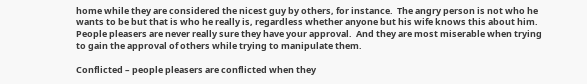home while they are considered the nicest guy by others, for instance.  The angry person is not who he wants to be but that is who he really is, regardless whether anyone but his wife knows this about him.  People pleasers are never really sure they have your approval.  And they are most miserable when trying to gain the approval of others while trying to manipulate them.

Conflicted – people pleasers are conflicted when they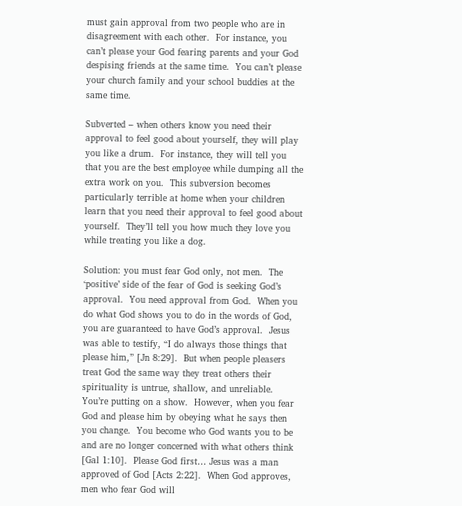must gain approval from two people who are in disagreement with each other.  For instance, you can’t please your God fearing parents and your God despising friends at the same time.  You can’t please your church family and your school buddies at the same time.

Subverted – when others know you need their approval to feel good about yourself, they will play you like a drum.  For instance, they will tell you that you are the best employee while dumping all the extra work on you.  This subversion becomes particularly terrible at home when your children learn that you need their approval to feel good about yourself.  They’ll tell you how much they love you while treating you like a dog.

Solution: you must fear God only, not men.  The ‘positive’ side of the fear of God is seeking God’s approval.  You need approval from God.  When you do what God shows you to do in the words of God, you are guaranteed to have God’s approval.  Jesus was able to testify, “I do always those things that please him,” [Jn 8:29].  But when people pleasers treat God the same way they treat others their spirituality is untrue, shallow, and unreliable.  You’re putting on a show.  However, when you fear God and please him by obeying what he says then you change.  You become who God wants you to be and are no longer concerned with what others think [Gal 1:10].  Please God first… Jesus was a man approved of God [Acts 2:22].  When God approves, men who fear God will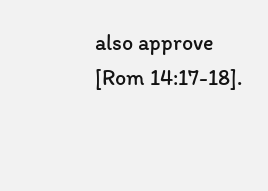also approve [Rom 14:17-18].